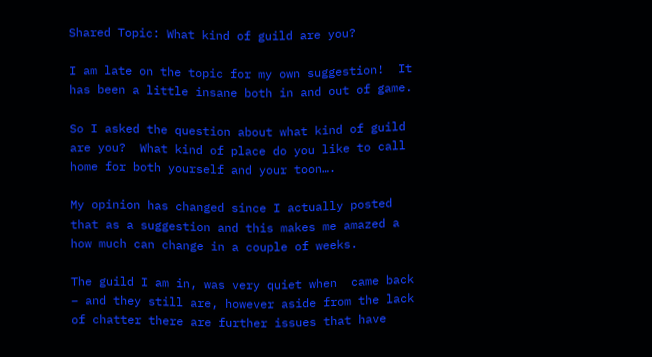Shared Topic: What kind of guild are you?

I am late on the topic for my own suggestion!  It has been a little insane both in and out of game.

So I asked the question about what kind of guild are you?  What kind of place do you like to call home for both yourself and your toon….

My opinion has changed since I actually posted that as a suggestion and this makes me amazed a how much can change in a couple of weeks.

The guild I am in, was very quiet when  came back – and they still are, however aside from the lack of chatter there are further issues that have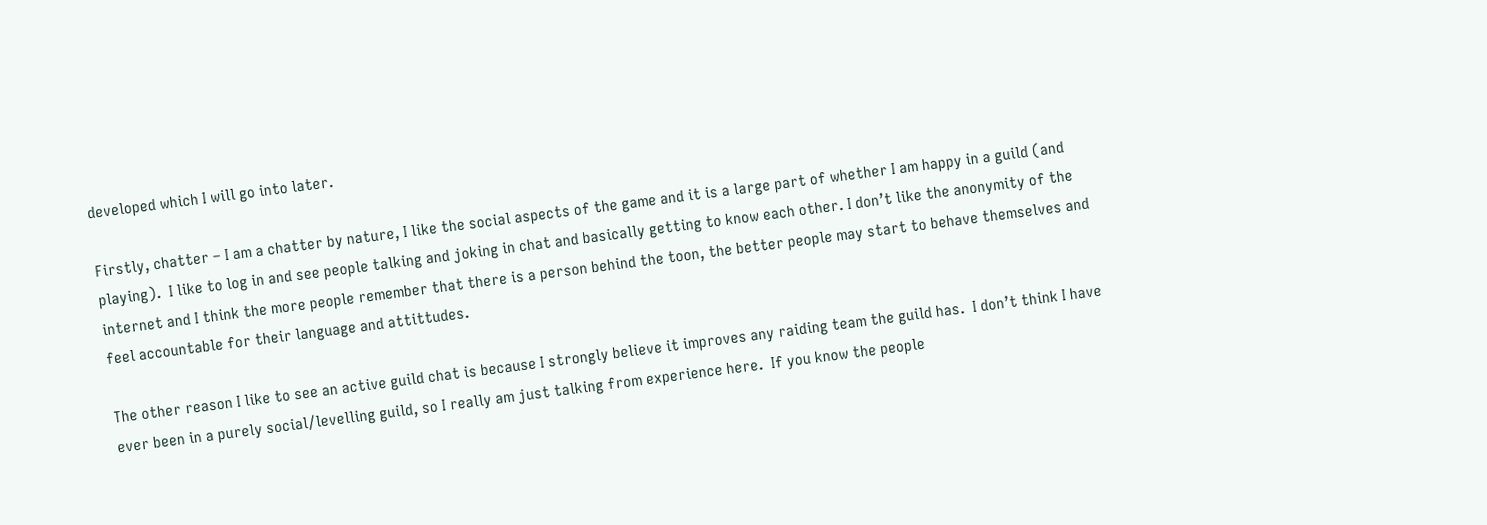developed which I will go into later.

Firstly, chatter – I am a chatter by nature, I like the social aspects of the game and it is a large part of whether I am happy in a guild (and playing).  I like to log in and see people talking and joking in chat and basically getting to know each other. I don’t like the anonymity of the internet and I think the more people remember that there is a person behind the toon, the better people may start to behave themselves and feel accountable for their language and attittudes.

The other reason I like to see an active guild chat is because I strongly believe it improves any raiding team the guild has.  I don’t think I have ever been in a purely social/levelling guild, so I really am just talking from experience here.  If you know the people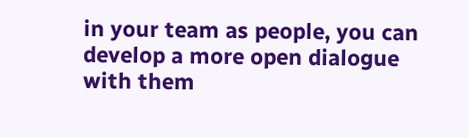in your team as people, you can develop a more open dialogue with them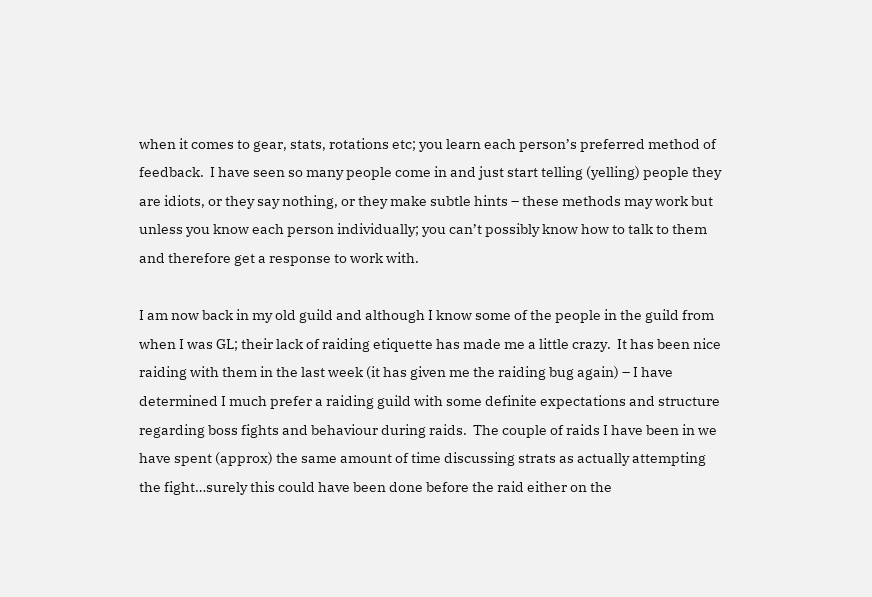when it comes to gear, stats, rotations etc; you learn each person’s preferred method of feedback.  I have seen so many people come in and just start telling (yelling) people they are idiots, or they say nothing, or they make subtle hints – these methods may work but unless you know each person individually; you can’t possibly know how to talk to them and therefore get a response to work with.

I am now back in my old guild and although I know some of the people in the guild from when I was GL; their lack of raiding etiquette has made me a little crazy.  It has been nice raiding with them in the last week (it has given me the raiding bug again) – I have determined I much prefer a raiding guild with some definite expectations and structure regarding boss fights and behaviour during raids.  The couple of raids I have been in we have spent (approx) the same amount of time discussing strats as actually attempting the fight…surely this could have been done before the raid either on the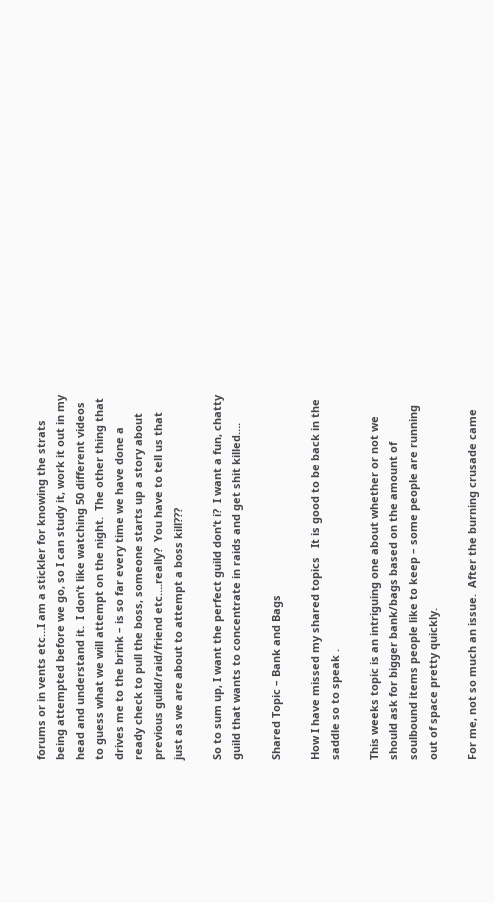forums or in vents etc…I am a stickler for knowing the strats being attempted before we go, so I can study it, work it out in my head and understand it.  I don’t like watching 50 different videos to guess what we will attempt on the night.  The other thing that drives me to the brink – is so far every time we have done a ready check to pull the boss, someone starts up a story about previous guild/raid/friend etc….really?  You have to tell us that just as we are about to attempt a boss kill???

So to sum up, I want the perfect guild don’t i?  I want a fun, chatty guild that wants to concentrate in raids and get shit killed….

Shared Topic – Bank and Bags

How I have missed my shared topics   It is good to be back in the saddle so to speak .

This weeks topic is an intriguing one about whether or not we should ask for bigger bank/bags based on the amount of soulbound items people like to keep – some people are running out of space pretty quickly.

For me, not so much an issue.  After the burning crusade came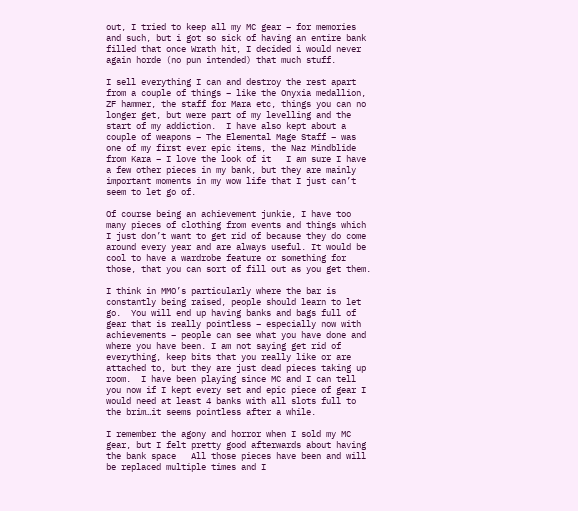out, I tried to keep all my MC gear – for memories and such, but i got so sick of having an entire bank filled that once Wrath hit, I decided i would never again horde (no pun intended) that much stuff.

I sell everything I can and destroy the rest apart from a couple of things – like the Onyxia medallion, ZF hammer, the staff for Mara etc, things you can no longer get, but were part of my levelling and the start of my addiction.  I have also kept about a couple of weapons – The Elemental Mage Staff – was one of my first ever epic items, the Naz Mindblide from Kara – I love the look of it   I am sure I have a few other pieces in my bank, but they are mainly important moments in my wow life that I just can’t seem to let go of.

Of course being an achievement junkie, I have too many pieces of clothing from events and things which I just don’t want to get rid of because they do come around every year and are always useful. It would be cool to have a wardrobe feature or something for those, that you can sort of fill out as you get them.

I think in MMO’s particularly where the bar is constantly being raised, people should learn to let go.  You will end up having banks and bags full of gear that is really pointless – especially now with achievements – people can see what you have done and where you have been. I am not saying get rid of everything, keep bits that you really like or are attached to, but they are just dead pieces taking up room.  I have been playing since MC and I can tell you now if I kept every set and epic piece of gear I would need at least 4 banks with all slots full to the brim…it seems pointless after a while.

I remember the agony and horror when I sold my MC gear, but I felt pretty good afterwards about having the bank space   All those pieces have been and will be replaced multiple times and I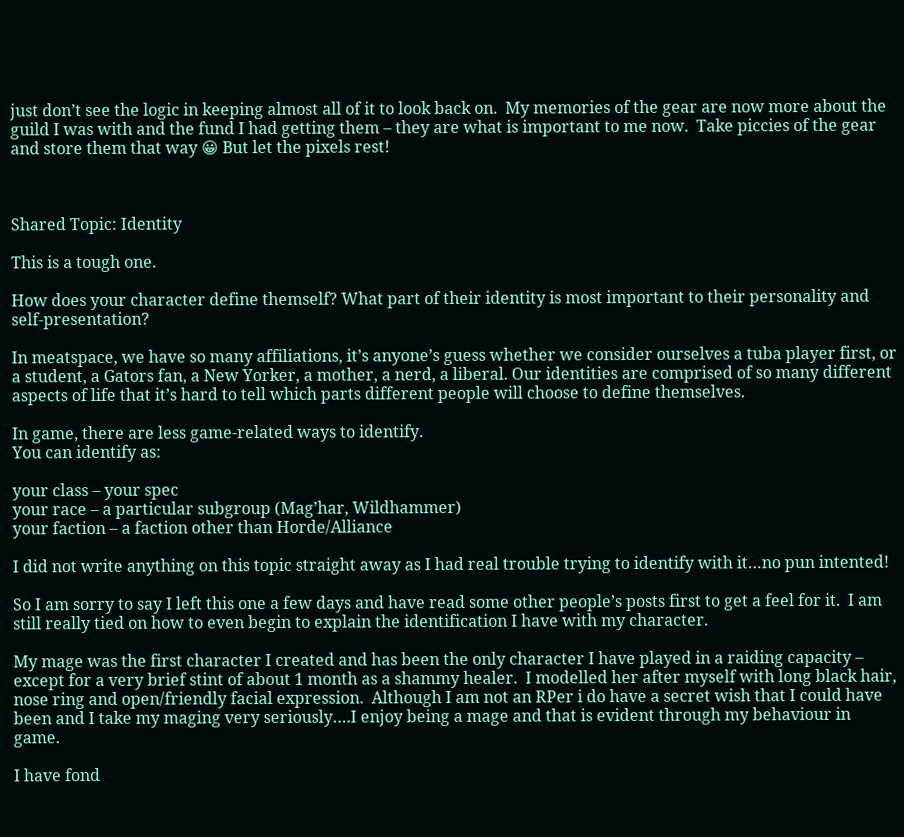just don’t see the logic in keeping almost all of it to look back on.  My memories of the gear are now more about the guild I was with and the fund I had getting them – they are what is important to me now.  Take piccies of the gear and store them that way 😀 But let the pixels rest!



Shared Topic: Identity

This is a tough one.

How does your character define themself? What part of their identity is most important to their personality and self-presentation?

In meatspace, we have so many affiliations, it’s anyone’s guess whether we consider ourselves a tuba player first, or a student, a Gators fan, a New Yorker, a mother, a nerd, a liberal. Our identities are comprised of so many different aspects of life that it’s hard to tell which parts different people will choose to define themselves.

In game, there are less game-related ways to identify.
You can identify as:

your class – your spec
your race – a particular subgroup (Mag’har, Wildhammer)
your faction – a faction other than Horde/Alliance

I did not write anything on this topic straight away as I had real trouble trying to identify with it…no pun intented!

So I am sorry to say I left this one a few days and have read some other people’s posts first to get a feel for it.  I am still really tied on how to even begin to explain the identification I have with my character.

My mage was the first character I created and has been the only character I have played in a raiding capacity – except for a very brief stint of about 1 month as a shammy healer.  I modelled her after myself with long black hair, nose ring and open/friendly facial expression.  Although I am not an RPer i do have a secret wish that I could have been and I take my maging very seriously….I enjoy being a mage and that is evident through my behaviour in game.

I have fond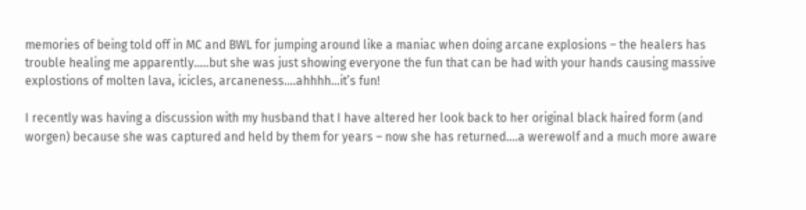memories of being told off in MC and BWL for jumping around like a maniac when doing arcane explosions – the healers has trouble healing me apparently…..but she was just showing everyone the fun that can be had with your hands causing massive explostions of molten lava, icicles, arcaneness….ahhhh…it’s fun!

I recently was having a discussion with my husband that I have altered her look back to her original black haired form (and worgen) because she was captured and held by them for years – now she has returned….a werewolf and a much more aware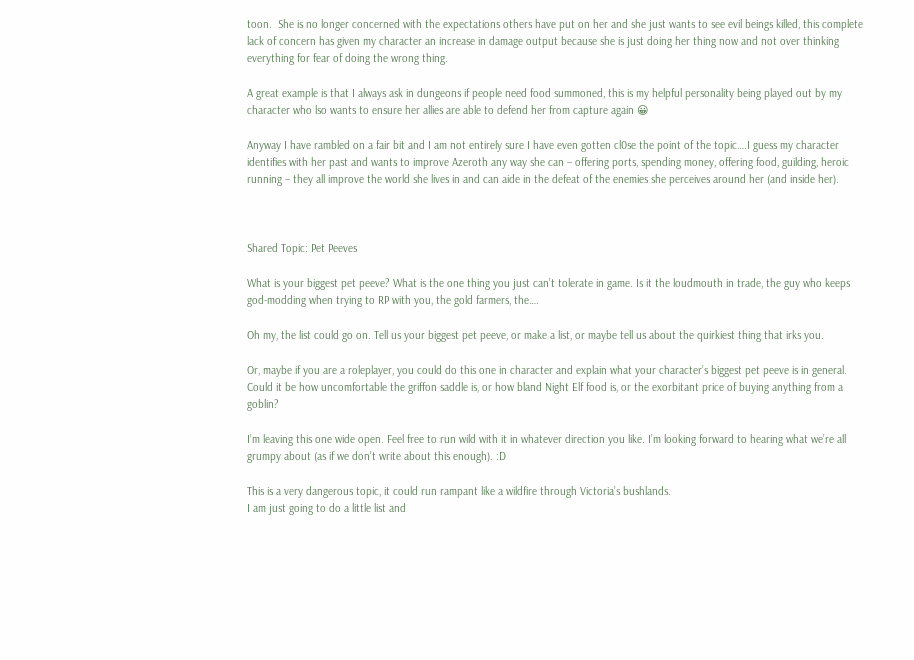toon.  She is no longer concerned with the expectations others have put on her and she just wants to see evil beings killed, this complete lack of concern has given my character an increase in damage output because she is just doing her thing now and not over thinking everything for fear of doing the wrong thing.

A great example is that I always ask in dungeons if people need food summoned, this is my helpful personality being played out by my character who lso wants to ensure her allies are able to defend her from capture again 😀

Anyway I have rambled on a fair bit and I am not entirely sure I have even gotten cl0se the point of the topic….I guess my character identifies with her past and wants to improve Azeroth any way she can – offering ports, spending money, offering food, guilding, heroic running – they all improve the world she lives in and can aide in the defeat of the enemies she perceives around her (and inside her).



Shared Topic: Pet Peeves

What is your biggest pet peeve? What is the one thing you just can’t tolerate in game. Is it the loudmouth in trade, the guy who keeps god-modding when trying to RP with you, the gold farmers, the….

Oh my, the list could go on. Tell us your biggest pet peeve, or make a list, or maybe tell us about the quirkiest thing that irks you.

Or, maybe if you are a roleplayer, you could do this one in character and explain what your character’s biggest pet peeve is in general. Could it be how uncomfortable the griffon saddle is, or how bland Night Elf food is, or the exorbitant price of buying anything from a goblin?

I’m leaving this one wide open. Feel free to run wild with it in whatever direction you like. I’m looking forward to hearing what we’re all grumpy about (as if we don’t write about this enough). :D

This is a very dangerous topic, it could run rampant like a wildfire through Victoria’s bushlands.
I am just going to do a little list and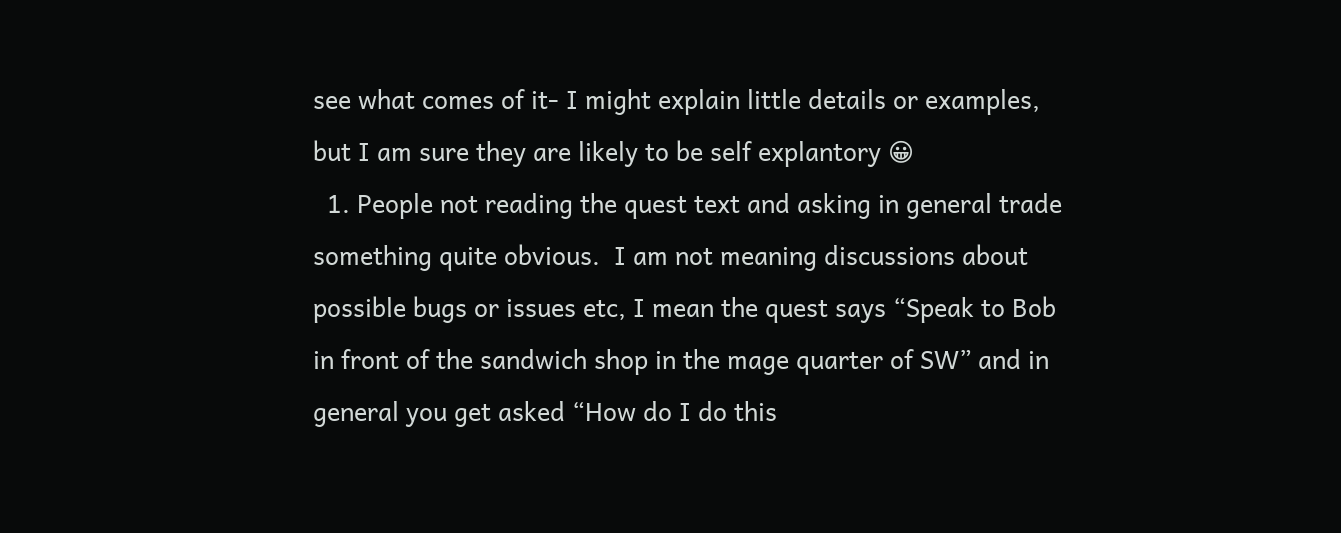see what comes of it- I might explain little details or examples, but I am sure they are likely to be self explantory 😀
  1. People not reading the quest text and asking in general trade something quite obvious.  I am not meaning discussions about possible bugs or issues etc, I mean the quest says “Speak to Bob in front of the sandwich shop in the mage quarter of SW” and in general you get asked “How do I do this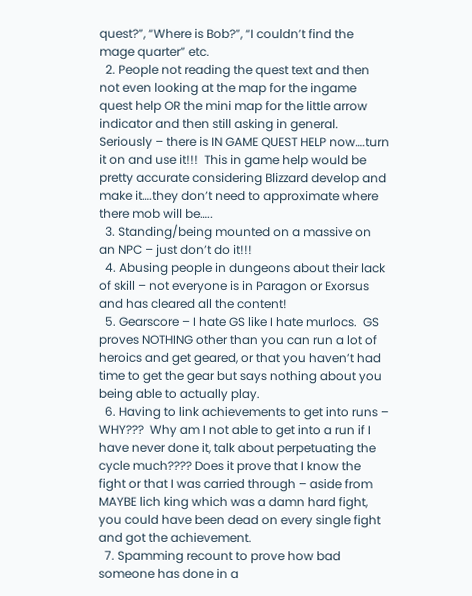quest?”, “Where is Bob?”, “I couldn’t find the mage quarter” etc.
  2. People not reading the quest text and then not even looking at the map for the ingame quest help OR the mini map for the little arrow indicator and then still asking in general. Seriously – there is IN GAME QUEST HELP now….turn it on and use it!!!  This in game help would be pretty accurate considering Blizzard develop and make it….they don’t need to approximate where there mob will be…..
  3. Standing/being mounted on a massive on an NPC – just don’t do it!!!
  4. Abusing people in dungeons about their lack of skill – not everyone is in Paragon or Exorsus and has cleared all the content!
  5. Gearscore – I hate GS like I hate murlocs.  GS proves NOTHING other than you can run a lot of heroics and get geared, or that you haven’t had time to get the gear but says nothing about you being able to actually play.
  6. Having to link achievements to get into runs – WHY???  Why am I not able to get into a run if I have never done it, talk about perpetuating the cycle much???? Does it prove that I know the fight or that I was carried through – aside from MAYBE lich king which was a damn hard fight, you could have been dead on every single fight and got the achievement.
  7. Spamming recount to prove how bad someone has done in a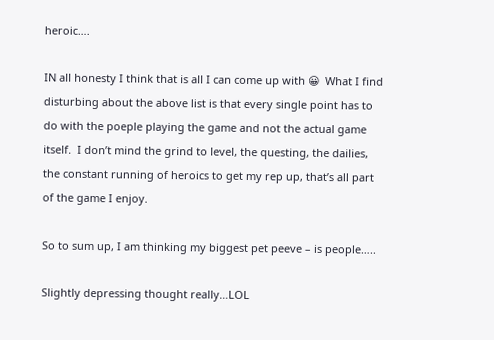heroic….

IN all honesty I think that is all I can come up with 😀  What I find disturbing about the above list is that every single point has to do with the poeple playing the game and not the actual game itself.  I don’t mind the grind to level, the questing, the dailies, the constant running of heroics to get my rep up, that’s all part of the game I enjoy.

So to sum up, I am thinking my biggest pet peeve – is people…..

Slightly depressing thought really…LOL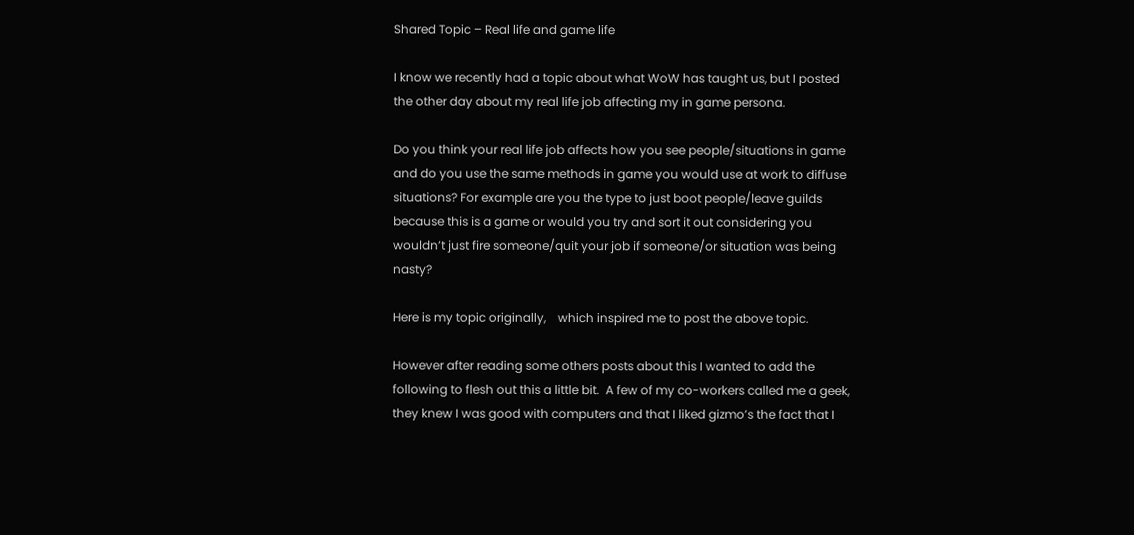Shared Topic – Real life and game life

I know we recently had a topic about what WoW has taught us, but I posted the other day about my real life job affecting my in game persona.

Do you think your real life job affects how you see people/situations in game and do you use the same methods in game you would use at work to diffuse situations? For example are you the type to just boot people/leave guilds because this is a game or would you try and sort it out considering you wouldn’t just fire someone/quit your job if someone/or situation was being nasty?

Here is my topic originally,    which inspired me to post the above topic.

However after reading some others posts about this I wanted to add the following to flesh out this a little bit.  A few of my co-workers called me a geek, they knew I was good with computers and that I liked gizmo’s the fact that I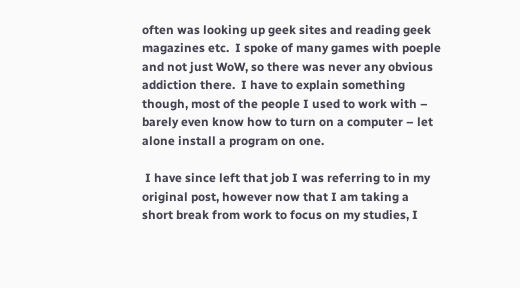often was looking up geek sites and reading geek magazines etc.  I spoke of many games with poeple and not just WoW, so there was never any obvious addiction there.  I have to explain something though, most of the people I used to work with – barely even know how to turn on a computer – let alone install a program on one.

 I have since left that job I was referring to in my original post, however now that I am taking a short break from work to focus on my studies, I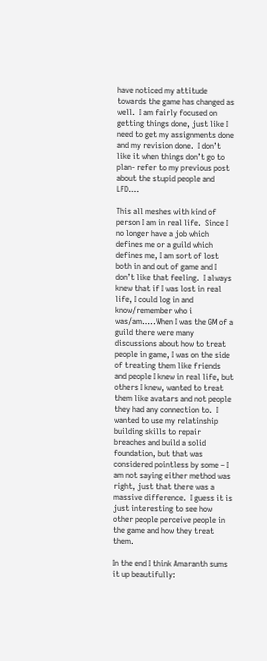have noticed my attitude towards the game has changed as well.  I am fairly focused on getting things done, just like I need to get my assignments done and my revision done.  I don’t like it when things don’t go to plan- refer to my previous post about the stupid people and LFD….

This all meshes with kind of person I am in real life.  Since I no longer have a job which defines me or a guild which defines me, I am sort of lost both in and out of game and I don’t like that feeling.  I always knew that if I was lost in real life, I could log in and know/remember who i was/am…..When I was the GM of a guild there were many discussions about how to treat people in game, I was on the side of treating them like friends and people I knew in real life, but others I knew, wanted to treat them like avatars and not people they had any connection to.  I wanted to use my relatinship building skills to repair breaches and build a solid foundation, but that was considered pointless by some – I am not saying either method was right, just that there was a massive difference.  I guess it is just interesting to see how other people perceive people in the game and how they treat them.

In the end I think Amaranth sums it up beautifully: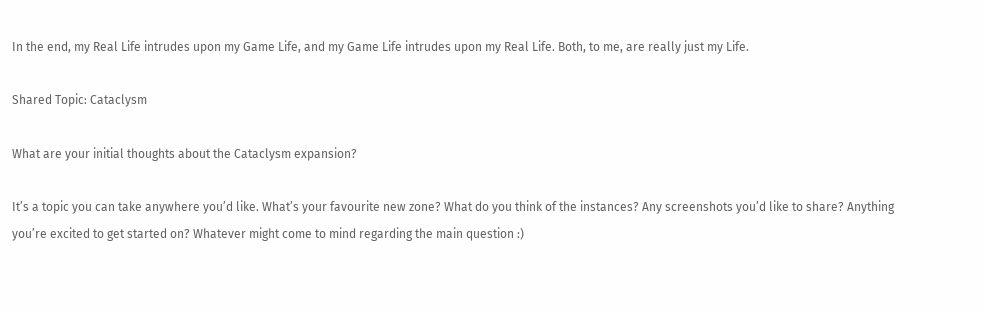In the end, my Real Life intrudes upon my Game Life, and my Game Life intrudes upon my Real Life. Both, to me, are really just my Life.

Shared Topic: Cataclysm

What are your initial thoughts about the Cataclysm expansion?

It’s a topic you can take anywhere you’d like. What’s your favourite new zone? What do you think of the instances? Any screenshots you’d like to share? Anything you’re excited to get started on? Whatever might come to mind regarding the main question :)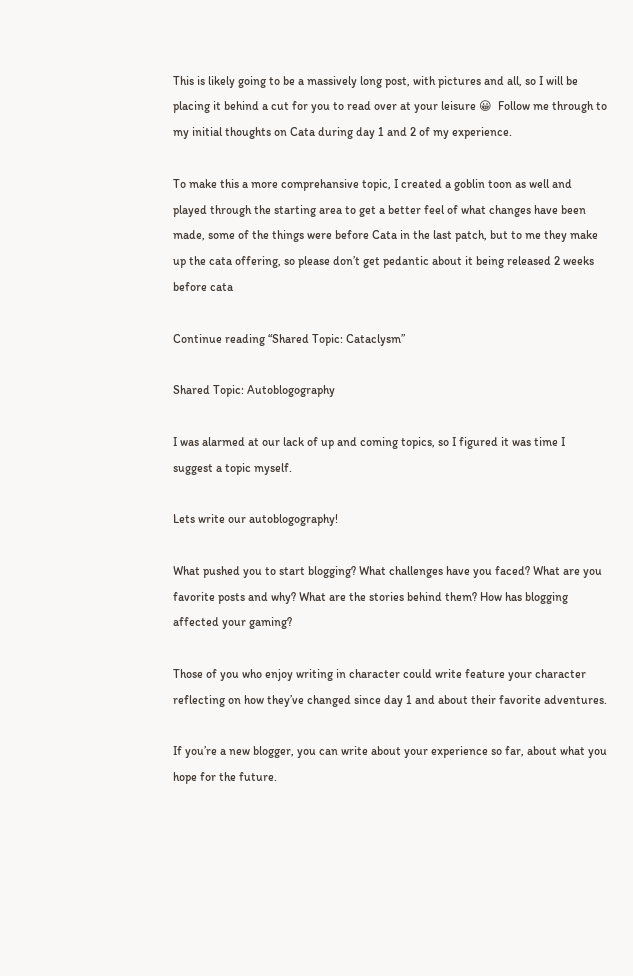This is likely going to be a massively long post, with pictures and all, so I will be placing it behind a cut for you to read over at your leisure 😀  Follow me through to my initial thoughts on Cata during day 1 and 2 of my experience.

To make this a more comprehansive topic, I created a goblin toon as well and played through the starting area to get a better feel of what changes have been made, some of the things were before Cata in the last patch, but to me they make up the cata offering, so please don’t get pedantic about it being released 2 weeks before cata

Continue reading “Shared Topic: Cataclysm”

Shared Topic: Autoblogography

I was alarmed at our lack of up and coming topics, so I figured it was time I suggest a topic myself.

Lets write our autoblogography!

What pushed you to start blogging? What challenges have you faced? What are you favorite posts and why? What are the stories behind them? How has blogging affected your gaming?

Those of you who enjoy writing in character could write feature your character reflecting on how they’ve changed since day 1 and about their favorite adventures.

If you’re a new blogger, you can write about your experience so far, about what you hope for the future.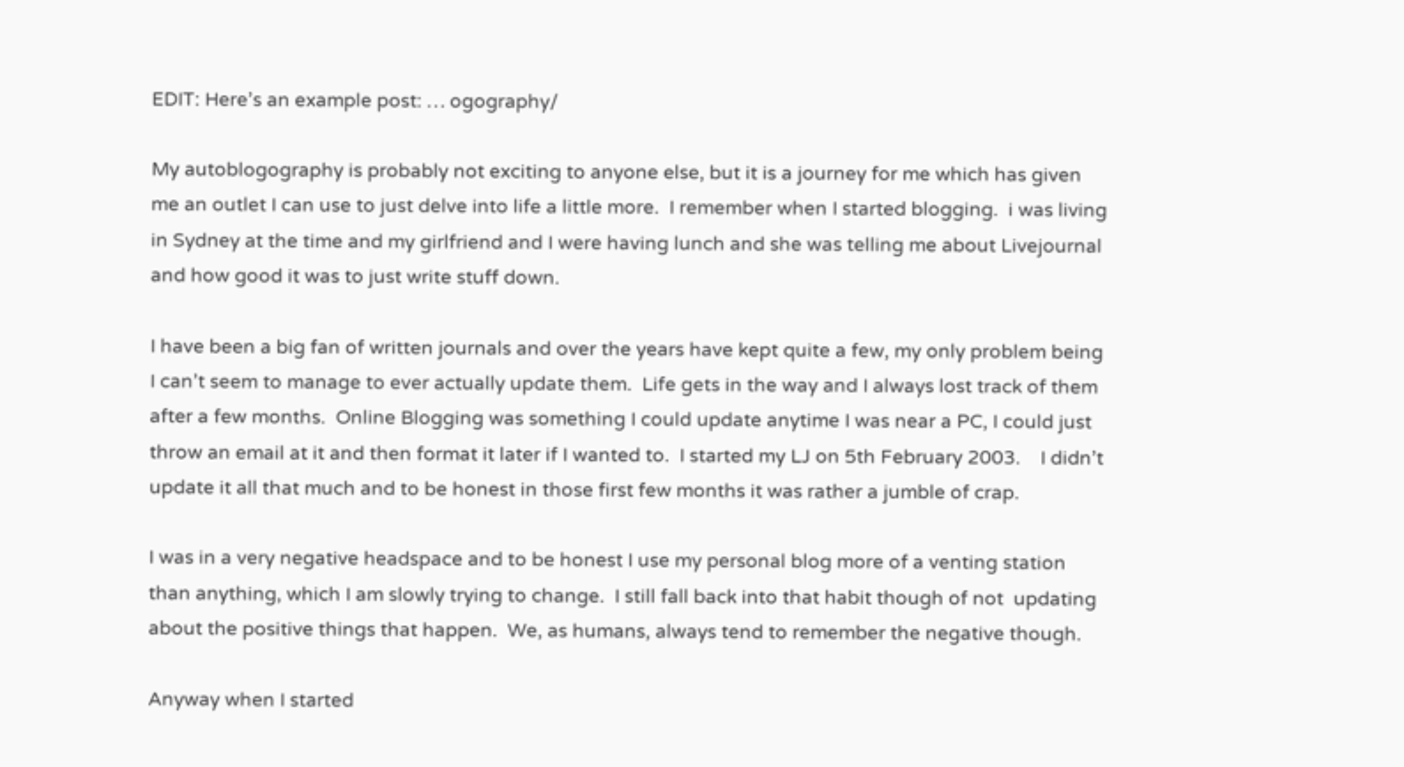EDIT: Here’s an example post: … ogography/

My autoblogography is probably not exciting to anyone else, but it is a journey for me which has given me an outlet I can use to just delve into life a little more.  I remember when I started blogging.  i was living in Sydney at the time and my girlfriend and I were having lunch and she was telling me about Livejournal and how good it was to just write stuff down.

I have been a big fan of written journals and over the years have kept quite a few, my only problem being I can’t seem to manage to ever actually update them.  Life gets in the way and I always lost track of them after a few months.  Online Blogging was something I could update anytime I was near a PC, I could just throw an email at it and then format it later if I wanted to.  I started my LJ on 5th February 2003.    I didn’t update it all that much and to be honest in those first few months it was rather a jumble of crap.

I was in a very negative headspace and to be honest I use my personal blog more of a venting station than anything, which I am slowly trying to change.  I still fall back into that habit though of not  updating about the positive things that happen.  We, as humans, always tend to remember the negative though.

Anyway when I started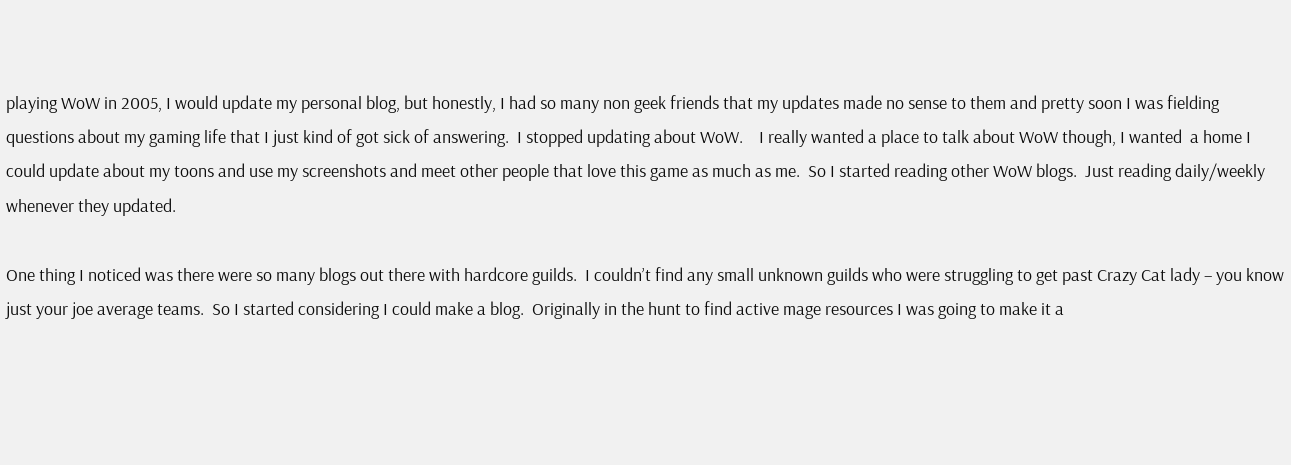playing WoW in 2005, I would update my personal blog, but honestly, I had so many non geek friends that my updates made no sense to them and pretty soon I was fielding questions about my gaming life that I just kind of got sick of answering.  I stopped updating about WoW.    I really wanted a place to talk about WoW though, I wanted  a home I could update about my toons and use my screenshots and meet other people that love this game as much as me.  So I started reading other WoW blogs.  Just reading daily/weekly whenever they updated.

One thing I noticed was there were so many blogs out there with hardcore guilds.  I couldn’t find any small unknown guilds who were struggling to get past Crazy Cat lady – you know just your joe average teams.  So I started considering I could make a blog.  Originally in the hunt to find active mage resources I was going to make it a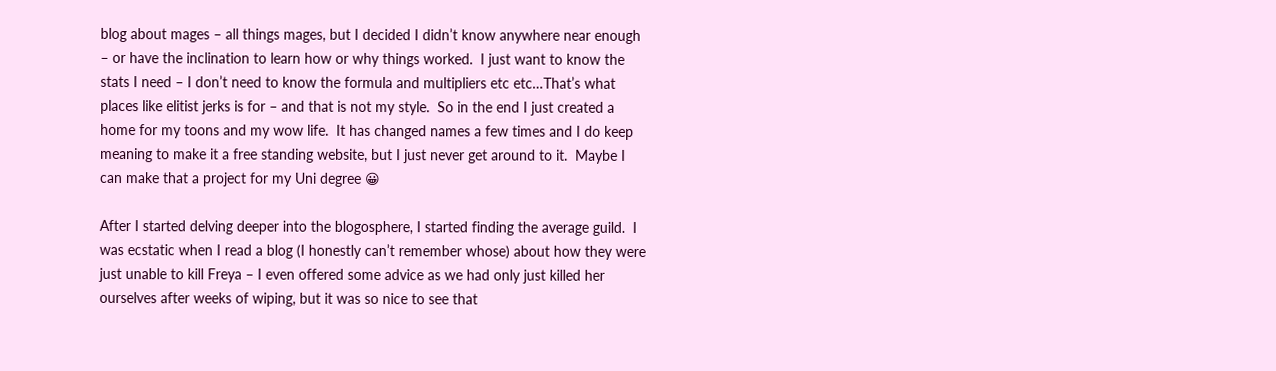blog about mages – all things mages, but I decided I didn’t know anywhere near enough – or have the inclination to learn how or why things worked.  I just want to know the stats I need – I don’t need to know the formula and multipliers etc etc…That’s what places like elitist jerks is for – and that is not my style.  So in the end I just created a home for my toons and my wow life.  It has changed names a few times and I do keep meaning to make it a free standing website, but I just never get around to it.  Maybe I can make that a project for my Uni degree 😀

After I started delving deeper into the blogosphere, I started finding the average guild.  I was ecstatic when I read a blog (I honestly can’t remember whose) about how they were just unable to kill Freya – I even offered some advice as we had only just killed her ourselves after weeks of wiping, but it was so nice to see that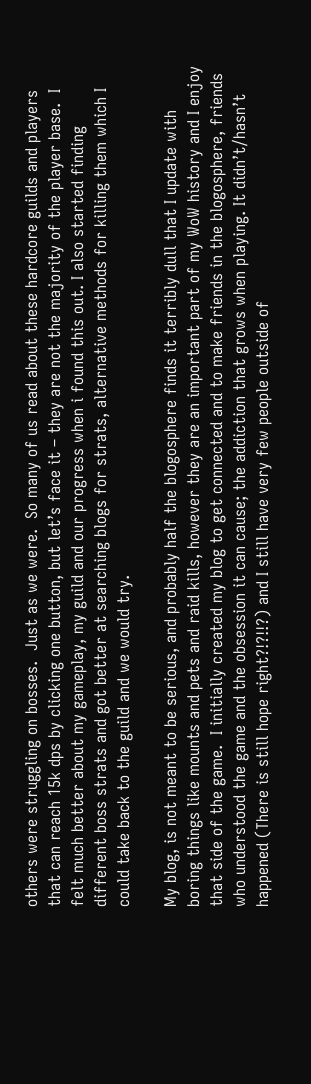others were struggling on bosses.  Just as we were.  So many of us read about these hardcore guilds and players that can reach 15k dps by clicking one button, but let’s face it – they are not the majority of the player base.  I felt much better about my gameplay, my guild and our progress when i found this out. I also started finding different boss strats and got better at searching blogs for strats, alternative methods for killing them which I could take back to the guild and we would try.

My blog, is not meant to be serious, and probably half the blogosphere finds it terribly dull that I update with boring things like mounts and pets and raid kills, however they are an important part of my WoW history and I enjoy that side of the game.  I initially created my blog to get connected and to make friends in the blogosphere, friends who understood the game and the obsession it can cause; the addiction that grows when playing. It didn’t/hasn’t happened (There is still hope right?!?!!?) and I still have very few people outside of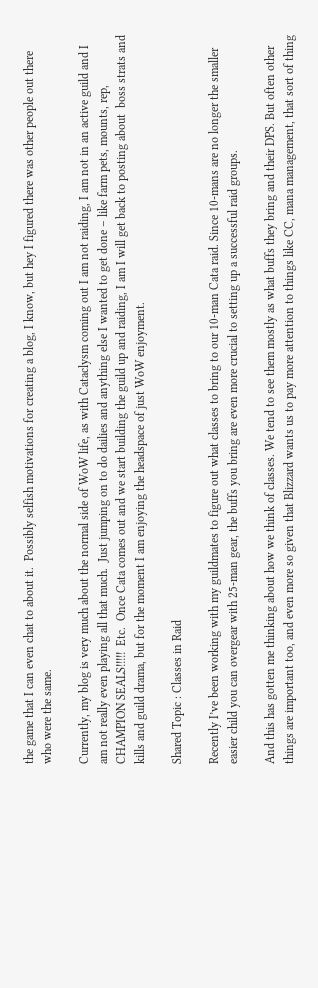the game that I can even chat to about it.  Possibly selfish motivations for creating a blog, I know, but hey I figured there was other people out there who were the same.

Currently, my blog is very much about the normal side of WoW life, as with Cataclysm coming out I am not raiding, I am not in an active guild and I am not really even playing all that much.  Just jumping on to do dailies and anything else I wanted to get done – like farm pets, mounts, rep, CHAMPION SEALS!!!!!  Etc.  Once Cata comes out and we start building the guild up and raiding, I am I will get back to posting about  boss strats and kills and guild drama, but for the moment I am enjoying the headspace of just WoW enjoyment.

Shared Topic : Classes in Raid

Recently I’ve been working with my guildmates to figure out what classes to bring to our 10-man Cata raid. Since 10-mans are no longer the smaller easier child you can overgear with 25-man gear, the buffs you bring are even more crucial to setting up a successful raid groups.

And this has gotten me thinking about how we think of classes. We tend to see them mostly as what buffs they bring and their DPS. But often other things are important too, and even more so given that Blizzard wants us to pay more attention to things like CC, mana management, that sort of thing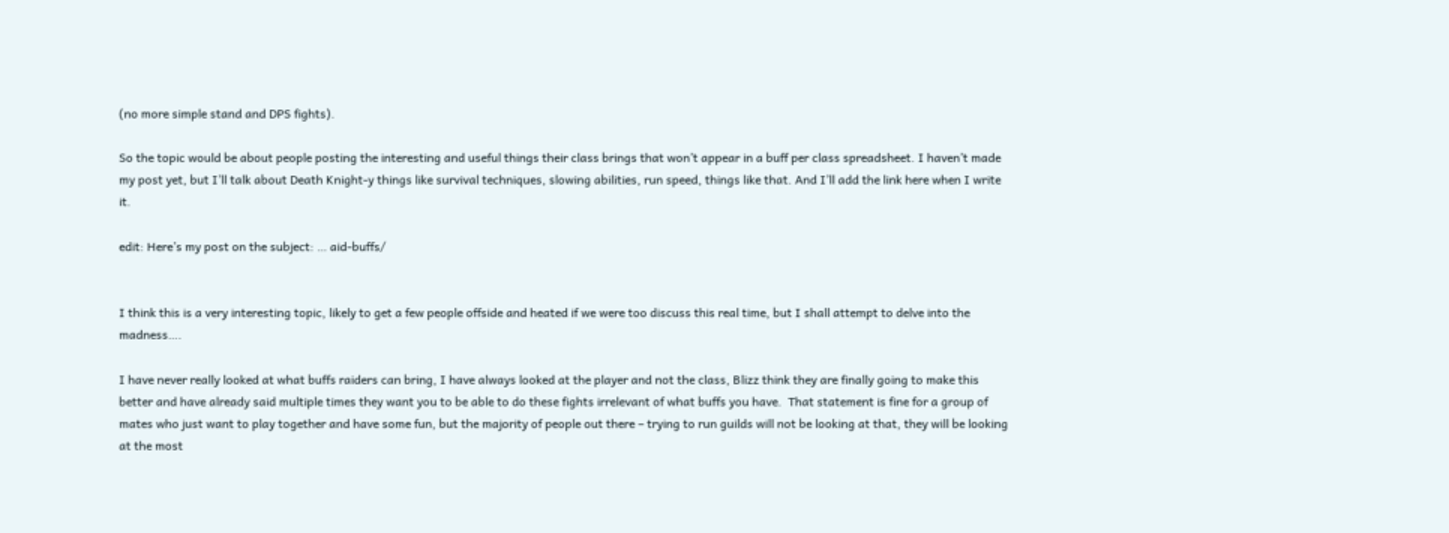(no more simple stand and DPS fights).

So the topic would be about people posting the interesting and useful things their class brings that won’t appear in a buff per class spreadsheet. I haven’t made my post yet, but I’ll talk about Death Knight-y things like survival techniques, slowing abilities, run speed, things like that. And I’ll add the link here when I write it.

edit: Here’s my post on the subject: … aid-buffs/


I think this is a very interesting topic, likely to get a few people offside and heated if we were too discuss this real time, but I shall attempt to delve into the madness….

I have never really looked at what buffs raiders can bring, I have always looked at the player and not the class, Blizz think they are finally going to make this better and have already said multiple times they want you to be able to do these fights irrelevant of what buffs you have.  That statement is fine for a group of mates who just want to play together and have some fun, but the majority of people out there – trying to run guilds will not be looking at that, they will be looking at the most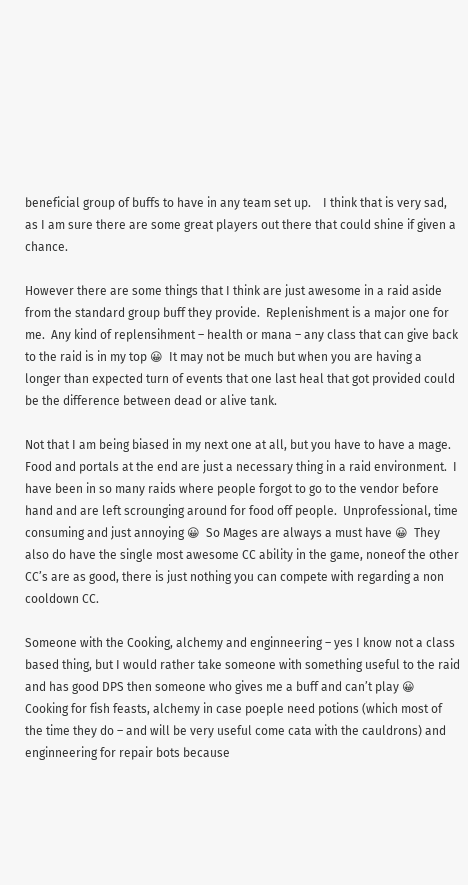beneficial group of buffs to have in any team set up.    I think that is very sad, as I am sure there are some great players out there that could shine if given a chance.

However there are some things that I think are just awesome in a raid aside from the standard group buff they provide.  Replenishment is a major one for me.  Any kind of replensihment – health or mana – any class that can give back to the raid is in my top 😀  It may not be much but when you are having a longer than expected turn of events that one last heal that got provided could be the difference between dead or alive tank.

Not that I am being biased in my next one at all, but you have to have a mage.  Food and portals at the end are just a necessary thing in a raid environment.  I have been in so many raids where people forgot to go to the vendor before hand and are left scrounging around for food off people.  Unprofessional, time consuming and just annoying 😀  So Mages are always a must have 😀  They also do have the single most awesome CC ability in the game, noneof the other CC’s are as good, there is just nothing you can compete with regarding a non cooldown CC.

Someone with the Cooking, alchemy and enginneering – yes I know not a class based thing, but I would rather take someone with something useful to the raid and has good DPS then someone who gives me a buff and can’t play 😀  Cooking for fish feasts, alchemy in case poeple need potions (which most of the time they do – and will be very useful come cata with the cauldrons) and enginneering for repair bots because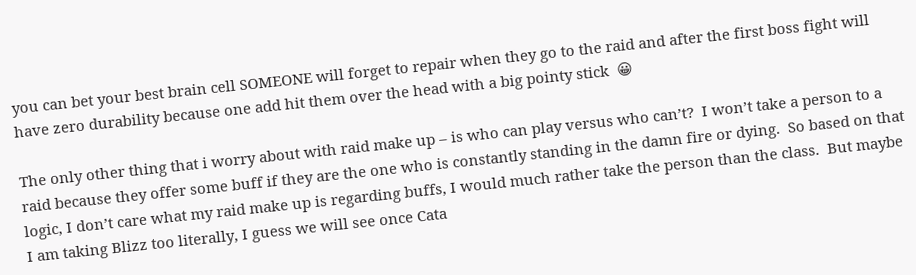you can bet your best brain cell SOMEONE will forget to repair when they go to the raid and after the first boss fight will have zero durability because one add hit them over the head with a big pointy stick  😀

The only other thing that i worry about with raid make up – is who can play versus who can’t?  I won’t take a person to a raid because they offer some buff if they are the one who is constantly standing in the damn fire or dying.  So based on that logic, I don’t care what my raid make up is regarding buffs, I would much rather take the person than the class.  But maybe I am taking Blizz too literally, I guess we will see once Cata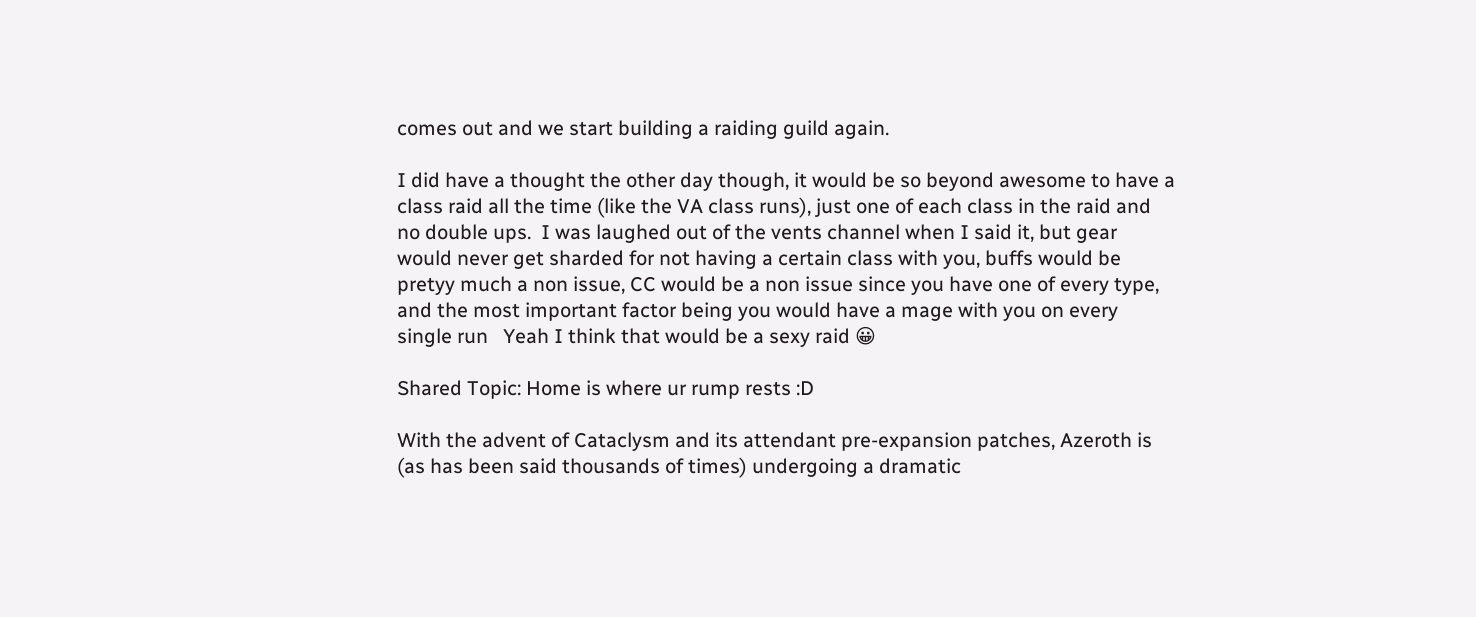comes out and we start building a raiding guild again.

I did have a thought the other day though, it would be so beyond awesome to have a class raid all the time (like the VA class runs), just one of each class in the raid and no double ups.  I was laughed out of the vents channel when I said it, but gear would never get sharded for not having a certain class with you, buffs would be pretyy much a non issue, CC would be a non issue since you have one of every type, and the most important factor being you would have a mage with you on every single run   Yeah I think that would be a sexy raid 😀

Shared Topic: Home is where ur rump rests :D

With the advent of Cataclysm and its attendant pre-expansion patches, Azeroth is (as has been said thousands of times) undergoing a dramatic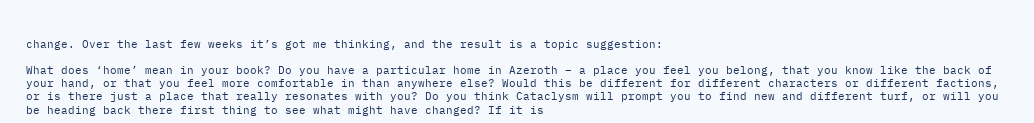change. Over the last few weeks it’s got me thinking, and the result is a topic suggestion:

What does ‘home’ mean in your book? Do you have a particular home in Azeroth – a place you feel you belong, that you know like the back of your hand, or that you feel more comfortable in than anywhere else? Would this be different for different characters or different factions, or is there just a place that really resonates with you? Do you think Cataclysm will prompt you to find new and different turf, or will you be heading back there first thing to see what might have changed? If it is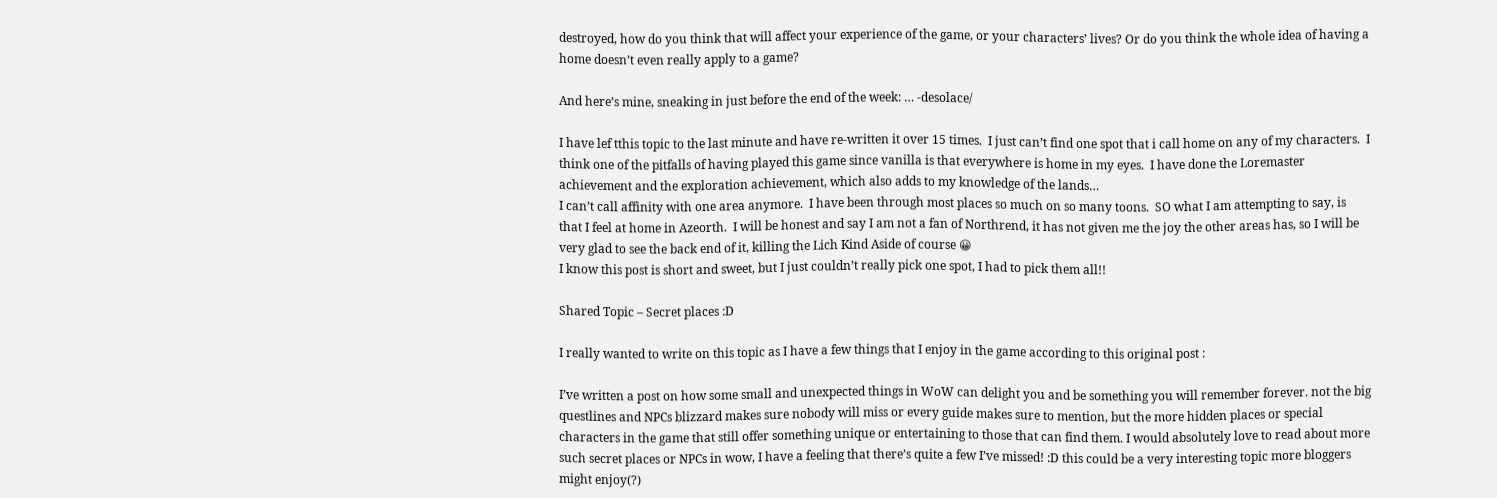destroyed, how do you think that will affect your experience of the game, or your characters’ lives? Or do you think the whole idea of having a home doesn’t even really apply to a game?

And here’s mine, sneaking in just before the end of the week: … -desolace/

I have lef tthis topic to the last minute and have re-written it over 15 times.  I just can’t find one spot that i call home on any of my characters.  I think one of the pitfalls of having played this game since vanilla is that everywhere is home in my eyes.  I have done the Loremaster achievement and the exploration achievement, which also adds to my knowledge of the lands…
I can’t call affinity with one area anymore.  I have been through most places so much on so many toons.  SO what I am attempting to say, is that I feel at home in Azeorth.  I will be honest and say I am not a fan of Northrend, it has not given me the joy the other areas has, so I will be very glad to see the back end of it, killing the Lich Kind Aside of course 😀
I know this post is short and sweet, but I just couldn’t really pick one spot, I had to pick them all!!

Shared Topic – Secret places :D

I really wanted to write on this topic as I have a few things that I enjoy in the game according to this original post :

I’ve written a post on how some small and unexpected things in WoW can delight you and be something you will remember forever. not the big questlines and NPCs blizzard makes sure nobody will miss or every guide makes sure to mention, but the more hidden places or special characters in the game that still offer something unique or entertaining to those that can find them. I would absolutely love to read about more such secret places or NPCs in wow, I have a feeling that there’s quite a few I’ve missed! :D this could be a very interesting topic more bloggers might enjoy(?)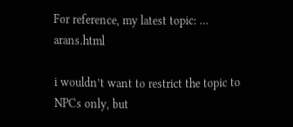For reference, my latest topic: … arans.html

i wouldn’t want to restrict the topic to NPCs only, but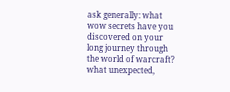ask generally: what wow secrets have you discovered on your long journey through the world of warcraft? what unexpected,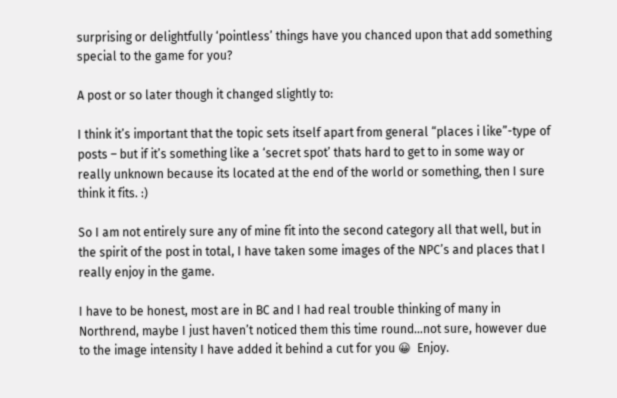surprising or delightfully ‘pointless’ things have you chanced upon that add something special to the game for you?

A post or so later though it changed slightly to:

I think it’s important that the topic sets itself apart from general “places i like”-type of posts – but if it’s something like a ‘secret spot’ thats hard to get to in some way or really unknown because its located at the end of the world or something, then I sure think it fits. :)

So I am not entirely sure any of mine fit into the second category all that well, but in the spirit of the post in total, I have taken some images of the NPC’s and places that I really enjoy in the game.

I have to be honest, most are in BC and I had real trouble thinking of many in Northrend, maybe I just haven’t noticed them this time round…not sure, however due to the image intensity I have added it behind a cut for you 😀  Enjoy.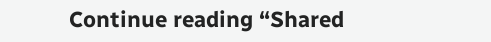Continue reading “Shared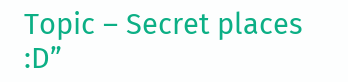Topic – Secret places :D”